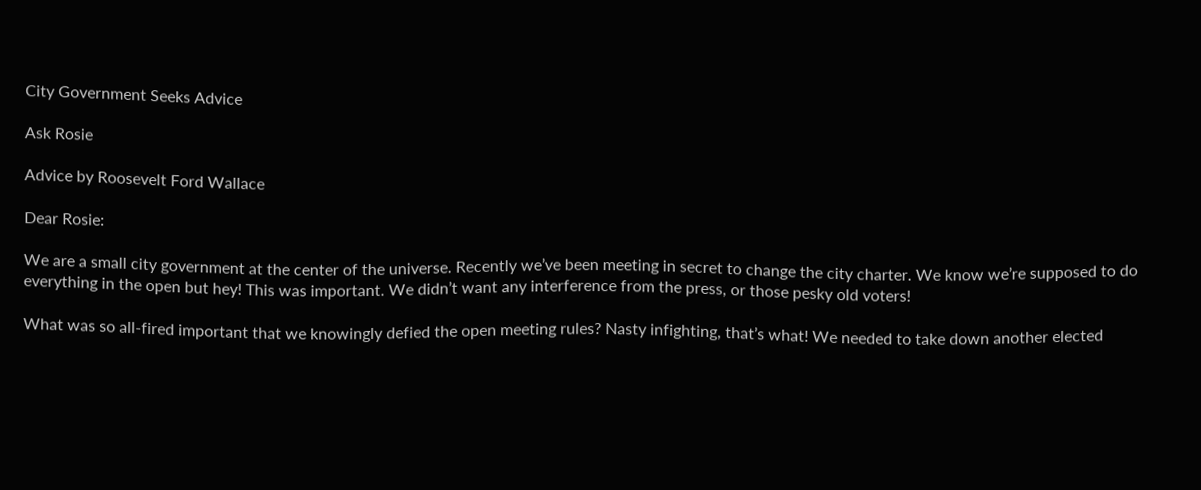City Government Seeks Advice

Ask Rosie

Advice by Roosevelt Ford Wallace

Dear Rosie:

We are a small city government at the center of the universe. Recently we’ve been meeting in secret to change the city charter. We know we’re supposed to do everything in the open but hey! This was important. We didn’t want any interference from the press, or those pesky old voters!

What was so all-fired important that we knowingly defied the open meeting rules? Nasty infighting, that’s what! We needed to take down another elected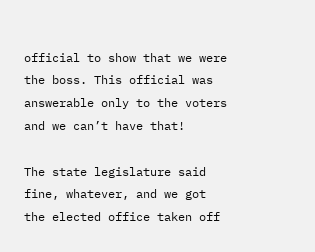official to show that we were the boss. This official was answerable only to the voters and we can’t have that!

The state legislature said fine, whatever, and we got the elected office taken off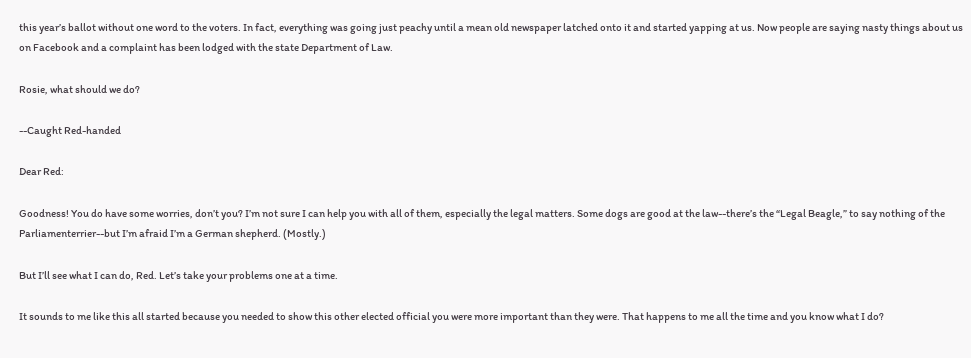this year’s ballot without one word to the voters. In fact, everything was going just peachy until a mean old newspaper latched onto it and started yapping at us. Now people are saying nasty things about us on Facebook and a complaint has been lodged with the state Department of Law.

Rosie, what should we do?

--Caught Red-handed

Dear Red:

Goodness! You do have some worries, don’t you? I’m not sure I can help you with all of them, especially the legal matters. Some dogs are good at the law--there’s the “Legal Beagle,” to say nothing of the Parliamenterrier--but I’m afraid I’m a German shepherd. (Mostly.)

But I’ll see what I can do, Red. Let’s take your problems one at a time.

It sounds to me like this all started because you needed to show this other elected official you were more important than they were. That happens to me all the time and you know what I do?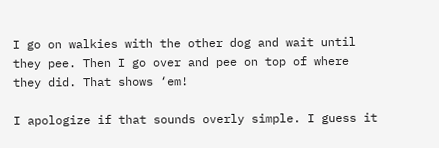I go on walkies with the other dog and wait until they pee. Then I go over and pee on top of where they did. That shows ‘em!

I apologize if that sounds overly simple. I guess it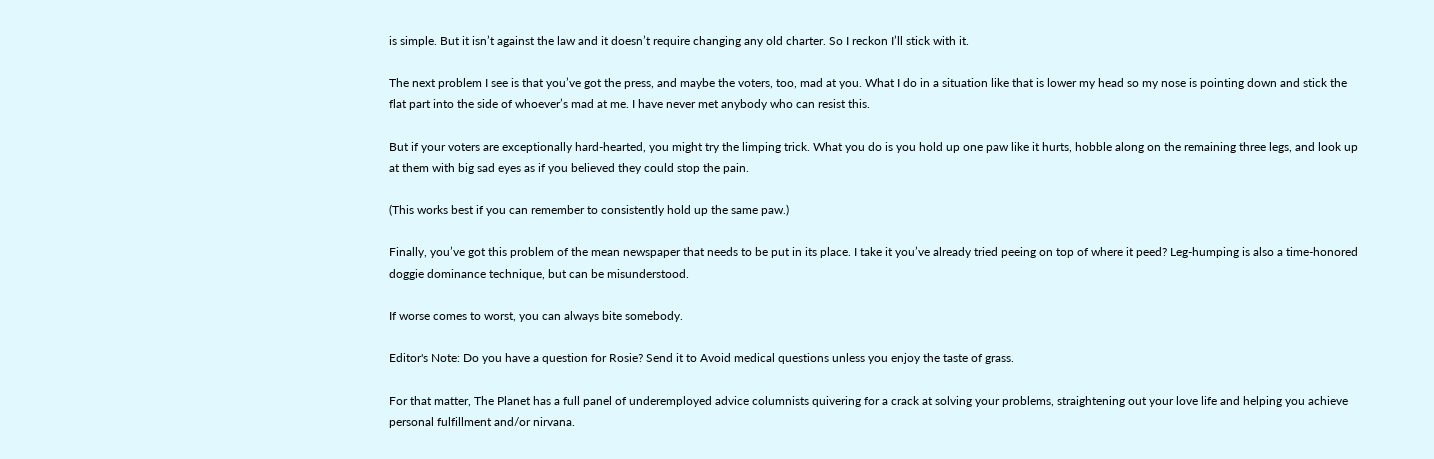is simple. But it isn’t against the law and it doesn’t require changing any old charter. So I reckon I’ll stick with it.

The next problem I see is that you’ve got the press, and maybe the voters, too, mad at you. What I do in a situation like that is lower my head so my nose is pointing down and stick the flat part into the side of whoever’s mad at me. I have never met anybody who can resist this.

But if your voters are exceptionally hard-hearted, you might try the limping trick. What you do is you hold up one paw like it hurts, hobble along on the remaining three legs, and look up at them with big sad eyes as if you believed they could stop the pain.

(This works best if you can remember to consistently hold up the same paw.)

Finally, you’ve got this problem of the mean newspaper that needs to be put in its place. I take it you’ve already tried peeing on top of where it peed? Leg-humping is also a time-honored doggie dominance technique, but can be misunderstood.

If worse comes to worst, you can always bite somebody.

Editor's Note: Do you have a question for Rosie? Send it to Avoid medical questions unless you enjoy the taste of grass.

For that matter, The Planet has a full panel of underemployed advice columnists quivering for a crack at solving your problems, straightening out your love life and helping you achieve personal fulfillment and/or nirvana.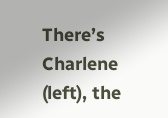There’s Charlene (left), the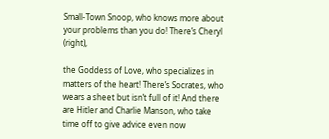Small-Town Snoop, who knows more about your problems than you do! There’s Cheryl (right),

the Goddess of Love, who specializes in matters of the heart! There’s Socrates, who wears a sheet but isn’t full of it! And there are Hitler and Charlie Manson, who take time off to give advice even now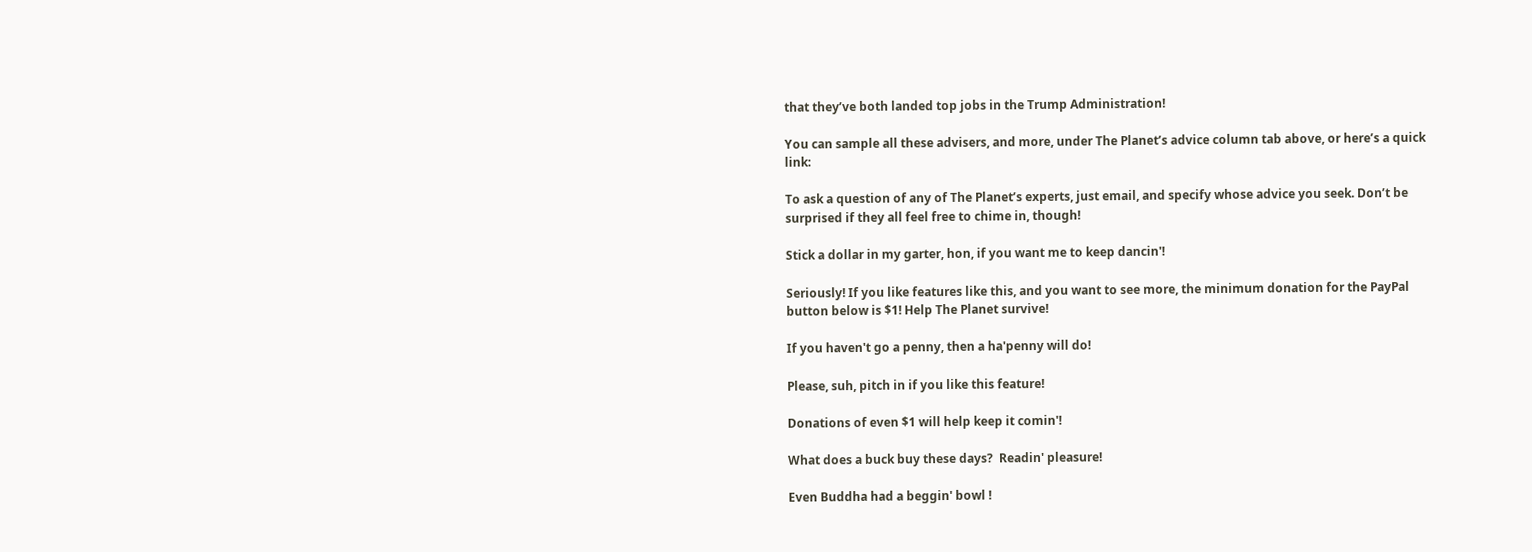that they’ve both landed top jobs in the Trump Administration!

You can sample all these advisers, and more, under The Planet’s advice column tab above, or here’s a quick link:

To ask a question of any of The Planet’s experts, just email, and specify whose advice you seek. Don’t be surprised if they all feel free to chime in, though!

Stick a dollar in my garter, hon, if you want me to keep dancin'!

Seriously! If you like features like this, and you want to see more, the minimum donation for the PayPal button below is $1! Help The Planet survive!

If you haven't go a penny, then a ha'penny will do!

Please, suh, pitch in if you like this feature!

Donations of even $1 will help keep it comin'!

What does a buck buy these days?  Readin' pleasure!

Even Buddha had a beggin' bowl !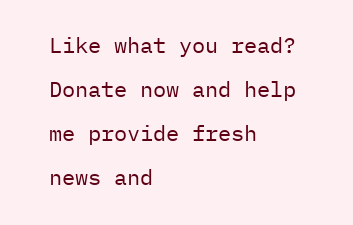Like what you read? Donate now and help me provide fresh news and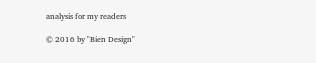analysis for my readers

© 2016 by "Bien Design"